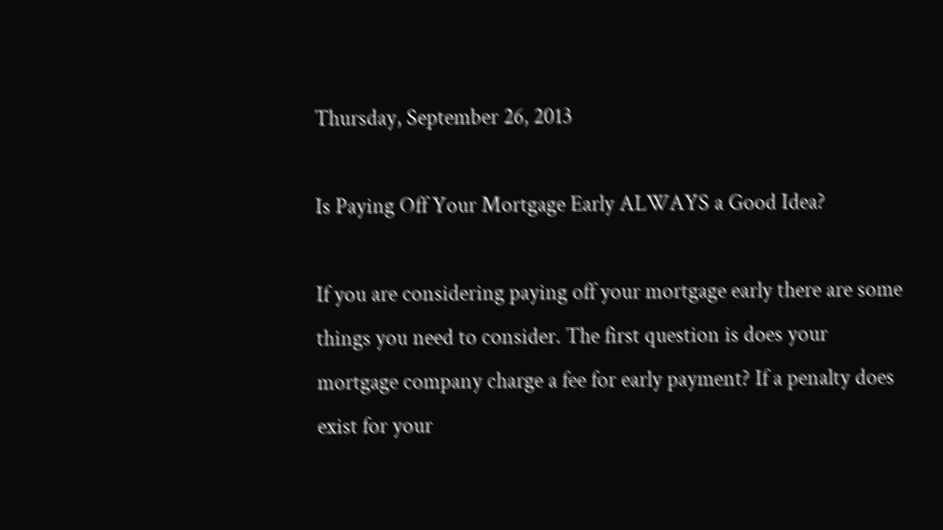Thursday, September 26, 2013

Is Paying Off Your Mortgage Early ALWAYS a Good Idea?

If you are considering paying off your mortgage early there are some things you need to consider. The first question is does your mortgage company charge a fee for early payment? If a penalty does exist for your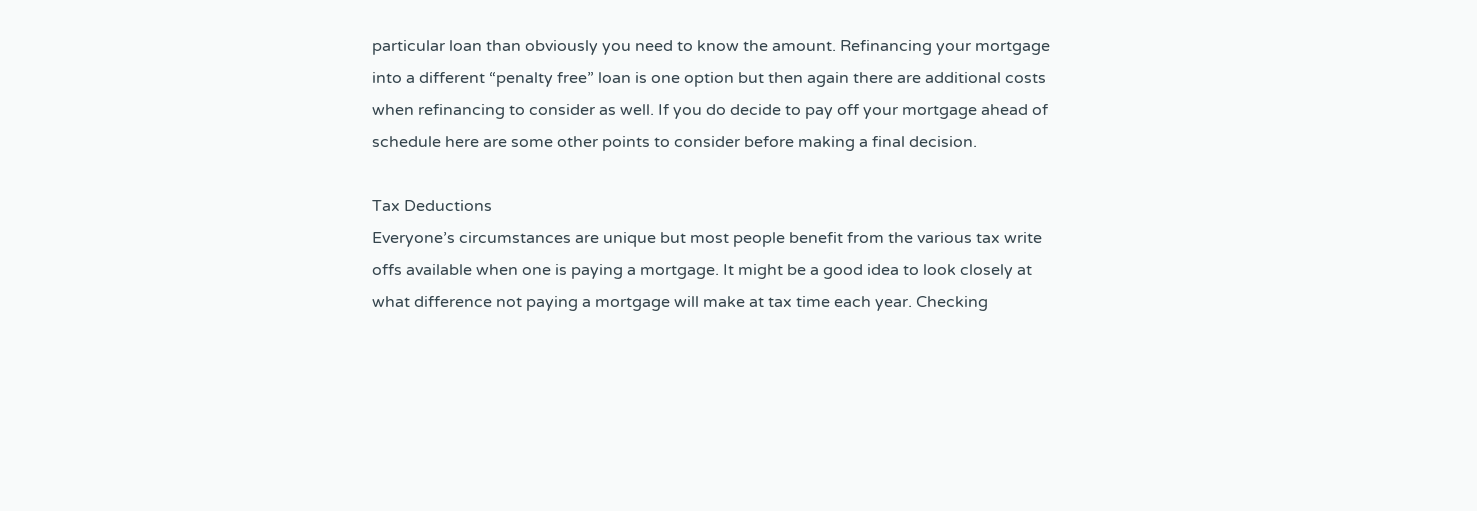particular loan than obviously you need to know the amount. Refinancing your mortgage into a different “penalty free” loan is one option but then again there are additional costs when refinancing to consider as well. If you do decide to pay off your mortgage ahead of schedule here are some other points to consider before making a final decision.

Tax Deductions
Everyone’s circumstances are unique but most people benefit from the various tax write offs available when one is paying a mortgage. It might be a good idea to look closely at what difference not paying a mortgage will make at tax time each year. Checking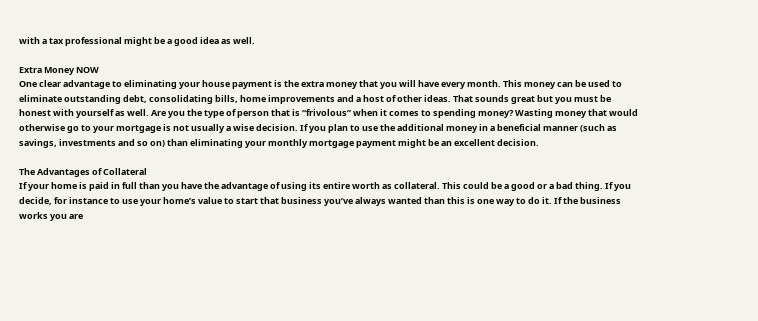with a tax professional might be a good idea as well.

Extra Money NOW
One clear advantage to eliminating your house payment is the extra money that you will have every month. This money can be used to eliminate outstanding debt, consolidating bills, home improvements and a host of other ideas. That sounds great but you must be honest with yourself as well. Are you the type of person that is “frivolous” when it comes to spending money? Wasting money that would otherwise go to your mortgage is not usually a wise decision. If you plan to use the additional money in a beneficial manner (such as savings, investments and so on) than eliminating your monthly mortgage payment might be an excellent decision.

The Advantages of Collateral
If your home is paid in full than you have the advantage of using its entire worth as collateral. This could be a good or a bad thing. If you decide, for instance to use your home’s value to start that business you’ve always wanted than this is one way to do it. If the business works you are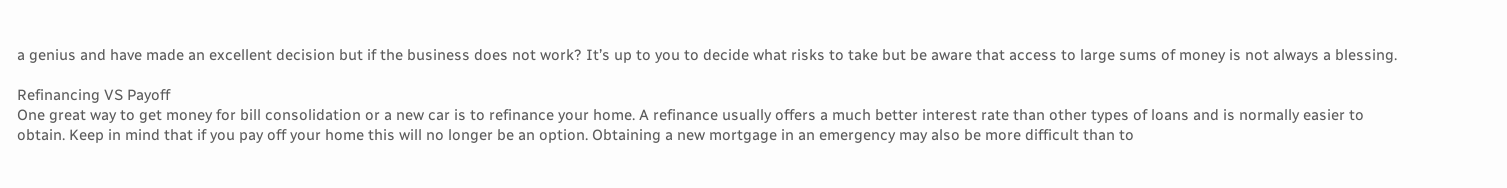a genius and have made an excellent decision but if the business does not work? It’s up to you to decide what risks to take but be aware that access to large sums of money is not always a blessing.

Refinancing VS Payoff
One great way to get money for bill consolidation or a new car is to refinance your home. A refinance usually offers a much better interest rate than other types of loans and is normally easier to obtain. Keep in mind that if you pay off your home this will no longer be an option. Obtaining a new mortgage in an emergency may also be more difficult than to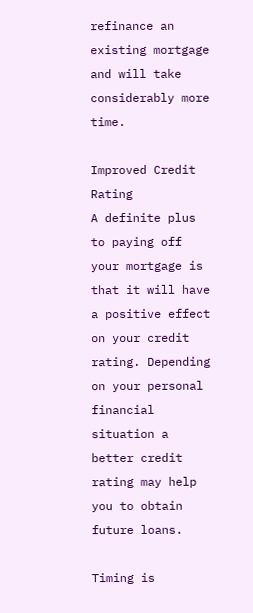refinance an existing mortgage and will take considerably more time.

Improved Credit Rating
A definite plus to paying off your mortgage is that it will have a positive effect on your credit rating. Depending on your personal financial situation a better credit rating may help you to obtain future loans.

Timing is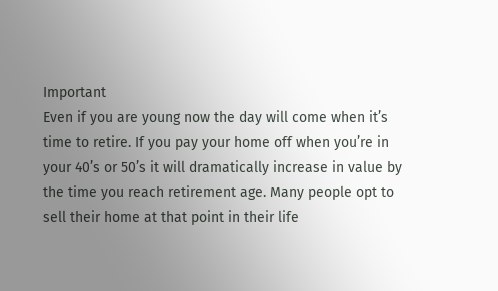Important
Even if you are young now the day will come when it’s time to retire. If you pay your home off when you’re in your 40’s or 50’s it will dramatically increase in value by the time you reach retirement age. Many people opt to sell their home at that point in their life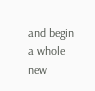and begin a whole new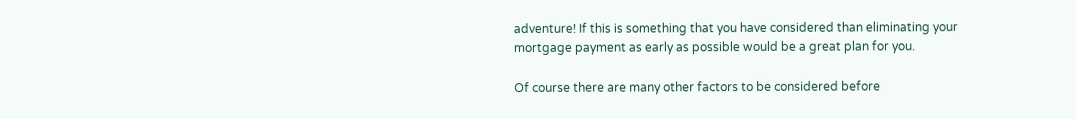adventure! If this is something that you have considered than eliminating your mortgage payment as early as possible would be a great plan for you.

Of course there are many other factors to be considered before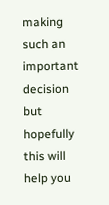making such an important decision but hopefully this will help you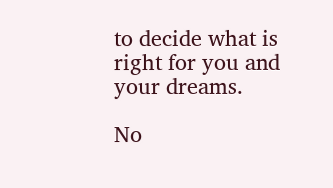to decide what is right for you and your dreams.

No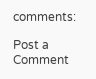comments:

Post a Comment